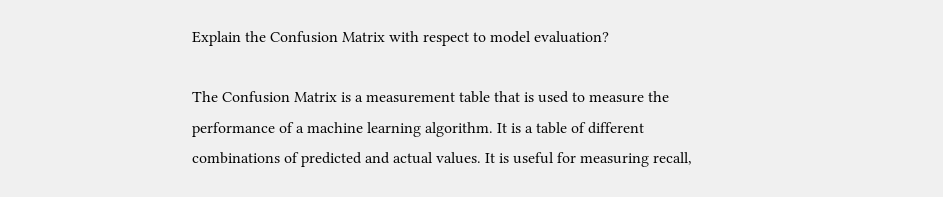Explain the Confusion Matrix with respect to model evaluation?

The Confusion Matrix is a measurement table that is used to measure the performance of a machine learning algorithm. It is a table of different combinations of predicted and actual values. It is useful for measuring recall,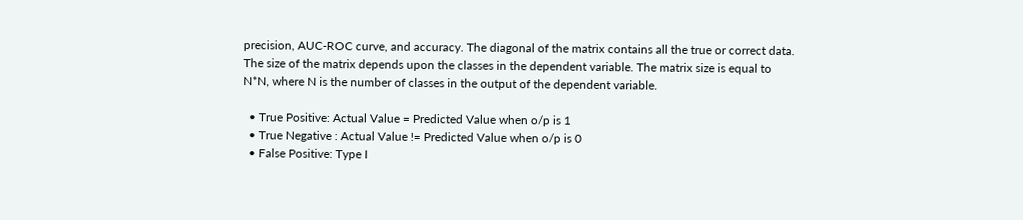precision, AUC-ROC curve, and accuracy. The diagonal of the matrix contains all the true or correct data. The size of the matrix depends upon the classes in the dependent variable. The matrix size is equal to N*N, where N is the number of classes in the output of the dependent variable.

  • True Positive: Actual Value = Predicted Value when o/p is 1
  • True Negative : Actual Value != Predicted Value when o/p is 0
  • False Positive: Type I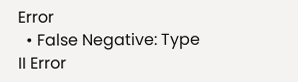Error
  • False Negative: Type II Error